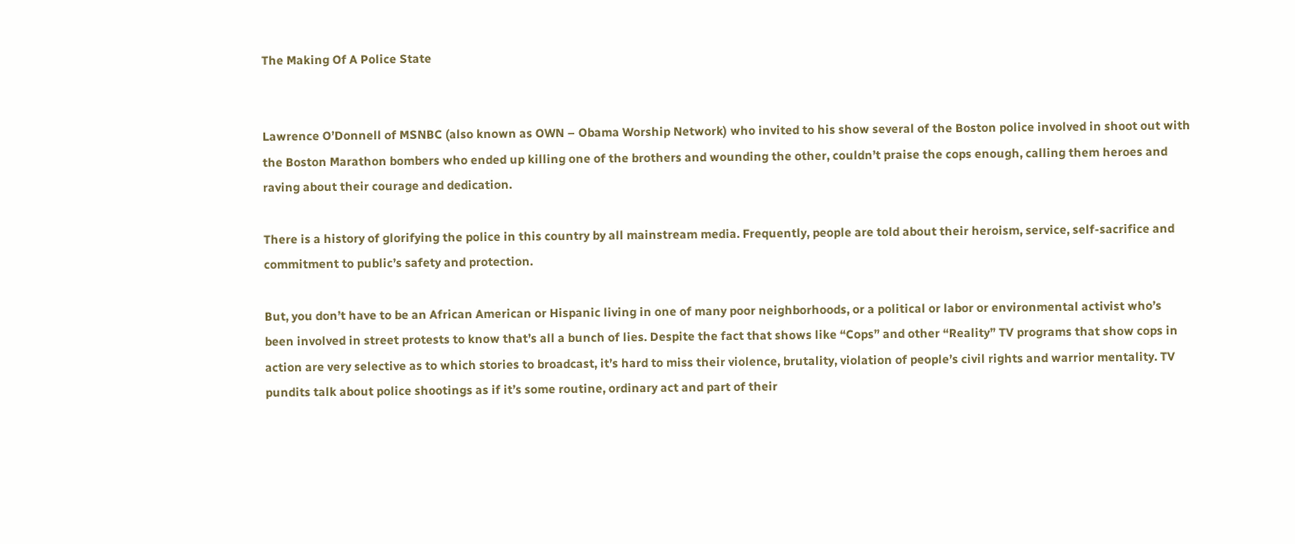The Making Of A Police State


Lawrence O’Donnell of MSNBC (also known as OWN – Obama Worship Network) who invited to his show several of the Boston police involved in shoot out with the Boston Marathon bombers who ended up killing one of the brothers and wounding the other, couldn’t praise the cops enough, calling them heroes and raving about their courage and dedication.

There is a history of glorifying the police in this country by all mainstream media. Frequently, people are told about their heroism, service, self-sacrifice and commitment to public’s safety and protection.

But, you don’t have to be an African American or Hispanic living in one of many poor neighborhoods, or a political or labor or environmental activist who’s been involved in street protests to know that’s all a bunch of lies. Despite the fact that shows like “Cops” and other “Reality” TV programs that show cops in action are very selective as to which stories to broadcast, it’s hard to miss their violence, brutality, violation of people’s civil rights and warrior mentality. TV pundits talk about police shootings as if it’s some routine, ordinary act and part of their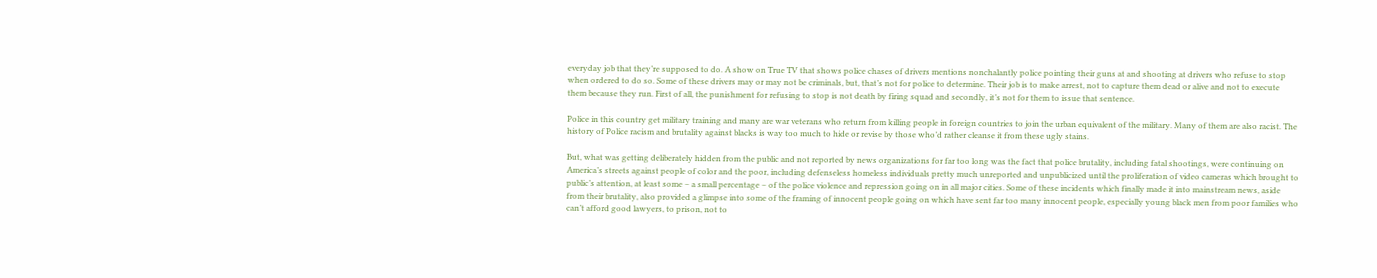everyday job that they’re supposed to do. A show on True TV that shows police chases of drivers mentions nonchalantly police pointing their guns at and shooting at drivers who refuse to stop when ordered to do so. Some of these drivers may or may not be criminals, but, that’s not for police to determine. Their job is to make arrest, not to capture them dead or alive and not to execute them because they run. First of all, the punishment for refusing to stop is not death by firing squad and secondly, it’s not for them to issue that sentence.

Police in this country get military training and many are war veterans who return from killing people in foreign countries to join the urban equivalent of the military. Many of them are also racist. The history of Police racism and brutality against blacks is way too much to hide or revise by those who’d rather cleanse it from these ugly stains.

But, what was getting deliberately hidden from the public and not reported by news organizations for far too long was the fact that police brutality, including fatal shootings, were continuing on America’s streets against people of color and the poor, including defenseless homeless individuals pretty much unreported and unpublicized until the proliferation of video cameras which brought to public’s attention, at least some – a small percentage – of the police violence and repression going on in all major cities. Some of these incidents which finally made it into mainstream news, aside from their brutality, also provided a glimpse into some of the framing of innocent people going on which have sent far too many innocent people, especially young black men from poor families who can’t afford good lawyers, to prison, not to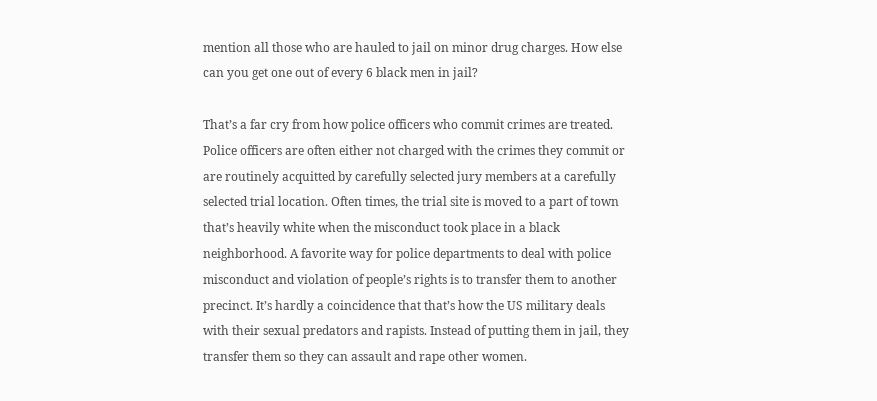mention all those who are hauled to jail on minor drug charges. How else can you get one out of every 6 black men in jail?

That’s a far cry from how police officers who commit crimes are treated. Police officers are often either not charged with the crimes they commit or are routinely acquitted by carefully selected jury members at a carefully selected trial location. Often times, the trial site is moved to a part of town that’s heavily white when the misconduct took place in a black neighborhood. A favorite way for police departments to deal with police misconduct and violation of people’s rights is to transfer them to another precinct. It’s hardly a coincidence that that’s how the US military deals with their sexual predators and rapists. Instead of putting them in jail, they transfer them so they can assault and rape other women.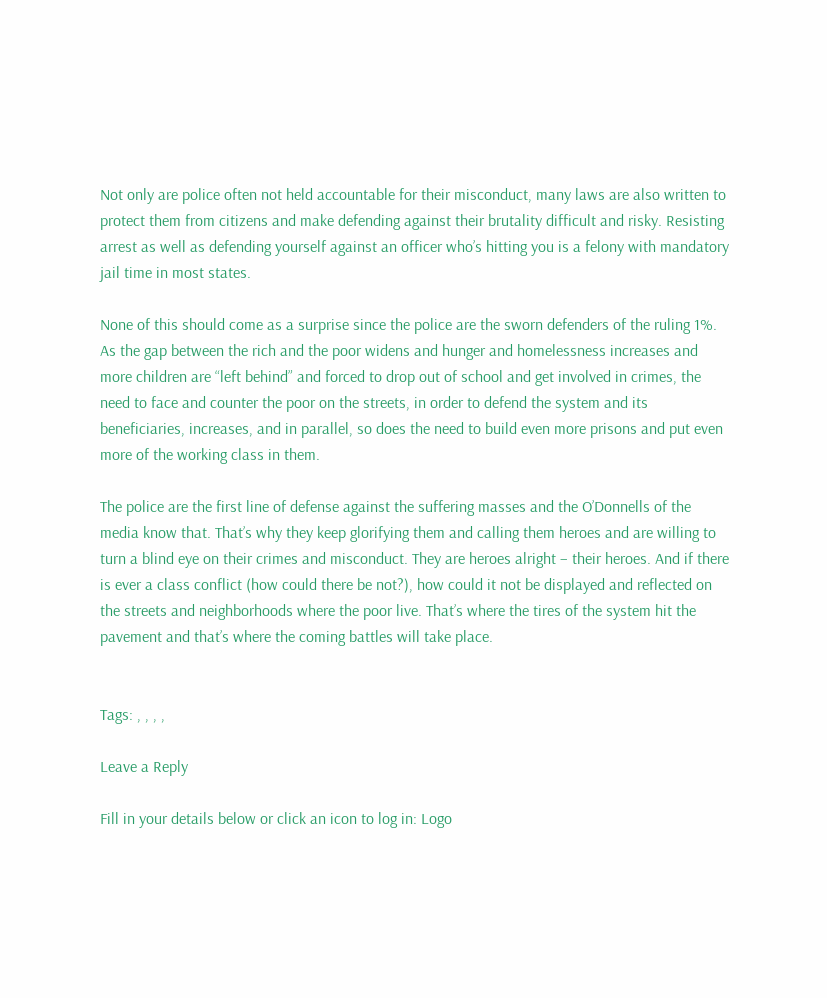Not only are police often not held accountable for their misconduct, many laws are also written to protect them from citizens and make defending against their brutality difficult and risky. Resisting arrest as well as defending yourself against an officer who’s hitting you is a felony with mandatory jail time in most states.

None of this should come as a surprise since the police are the sworn defenders of the ruling 1%. As the gap between the rich and the poor widens and hunger and homelessness increases and more children are “left behind” and forced to drop out of school and get involved in crimes, the need to face and counter the poor on the streets, in order to defend the system and its beneficiaries, increases, and in parallel, so does the need to build even more prisons and put even more of the working class in them.

The police are the first line of defense against the suffering masses and the O’Donnells of the media know that. That’s why they keep glorifying them and calling them heroes and are willing to turn a blind eye on their crimes and misconduct. They are heroes alright – their heroes. And if there is ever a class conflict (how could there be not?), how could it not be displayed and reflected on the streets and neighborhoods where the poor live. That’s where the tires of the system hit the pavement and that’s where the coming battles will take place.


Tags: , , , ,

Leave a Reply

Fill in your details below or click an icon to log in: Logo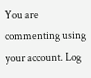You are commenting using your account. Log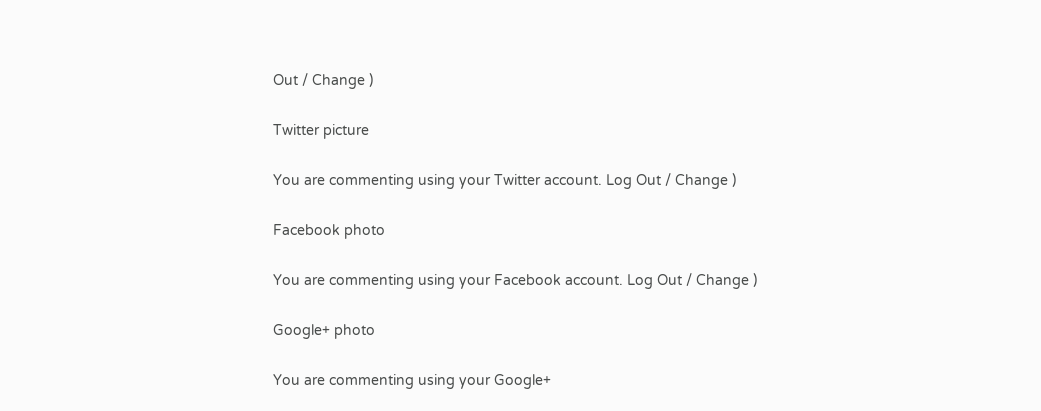Out / Change )

Twitter picture

You are commenting using your Twitter account. Log Out / Change )

Facebook photo

You are commenting using your Facebook account. Log Out / Change )

Google+ photo

You are commenting using your Google+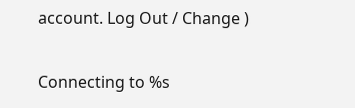account. Log Out / Change )

Connecting to %s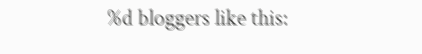%d bloggers like this: